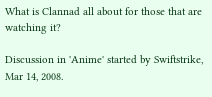What is Clannad all about for those that are watching it?

Discussion in 'Anime' started by Swiftstrike, Mar 14, 2008.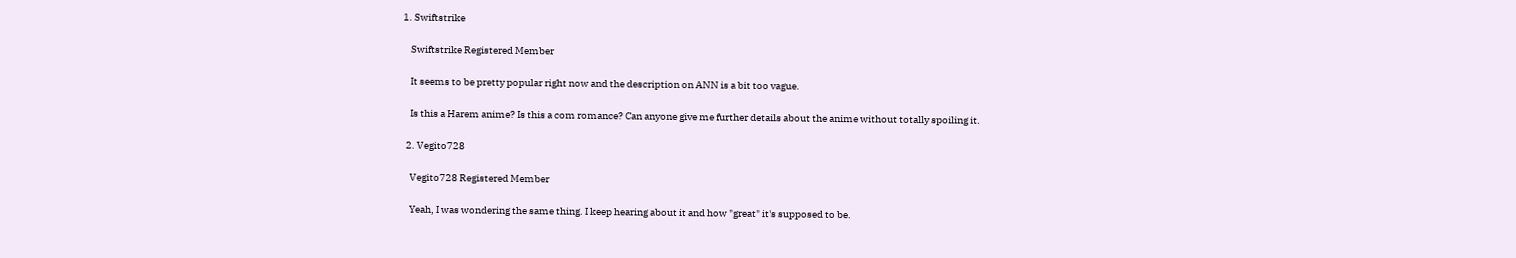1. Swiftstrike

    Swiftstrike Registered Member

    It seems to be pretty popular right now and the description on ANN is a bit too vague.

    Is this a Harem anime? Is this a com romance? Can anyone give me further details about the anime without totally spoiling it.

  2. Vegito728

    Vegito728 Registered Member

    Yeah, I was wondering the same thing. I keep hearing about it and how "great" it's supposed to be.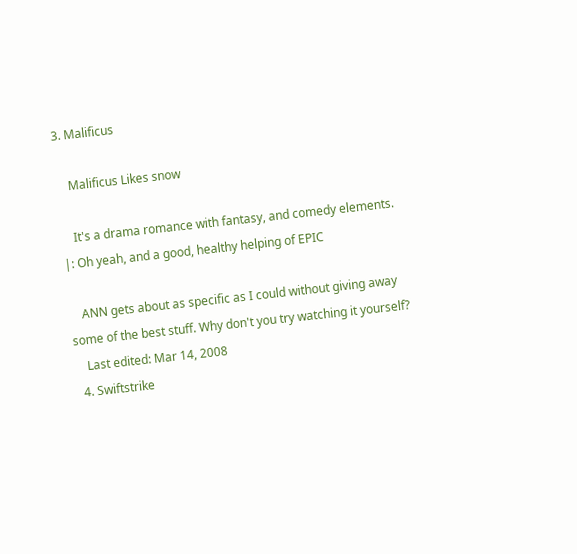3. Malificus

    Malificus Likes snow

    It's a drama romance with fantasy, and comedy elements. |: Oh yeah, and a good, healthy helping of EPIC

    ANN gets about as specific as I could without giving away some of the best stuff. Why don't you try watching it yourself?
    Last edited: Mar 14, 2008
  4. Swiftstrike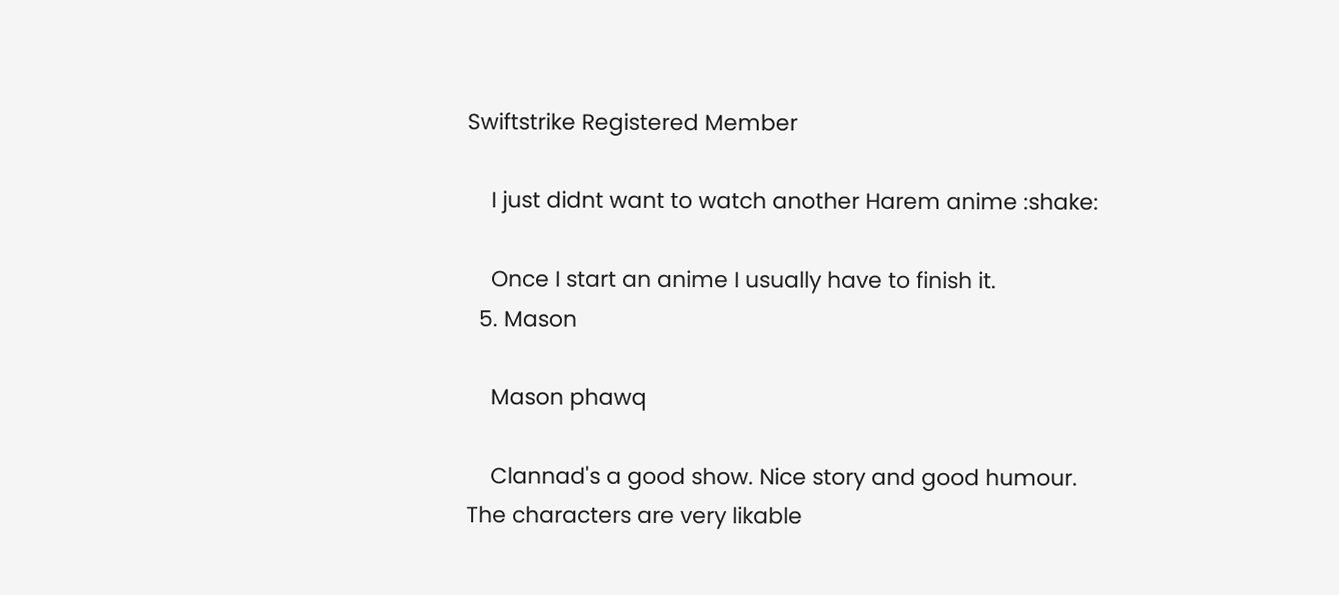Swiftstrike Registered Member

    I just didnt want to watch another Harem anime :shake:

    Once I start an anime I usually have to finish it.
  5. Mason

    Mason phawq

    Clannad's a good show. Nice story and good humour. The characters are very likable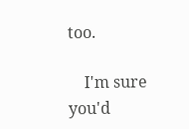too.

    I'm sure you'd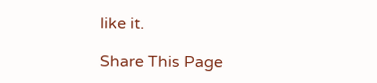like it.

Share This Page